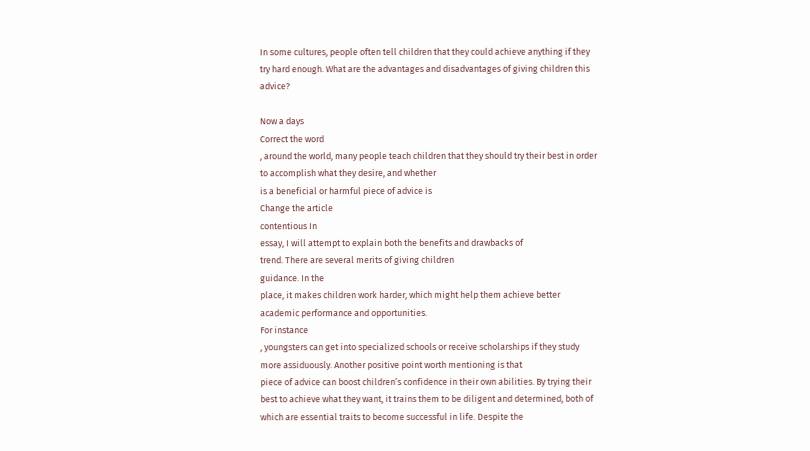In some cultures, people often tell children that they could achieve anything if they try hard enough. What are the advantages and disadvantages of giving children this advice?

Now a days
Correct the word
, around the world, many people teach children that they should try their best in order to accomplish what they desire, and whether
is a beneficial or harmful piece of advice is
Change the article
contentious In
essay, I will attempt to explain both the benefits and drawbacks of
trend. There are several merits of giving children
guidance. In the
place, it makes children work harder, which might help them achieve better academic performance and opportunities.
For instance
, youngsters can get into specialized schools or receive scholarships if they study more assiduously. Another positive point worth mentioning is that
piece of advice can boost children’s confidence in their own abilities. By trying their best to achieve what they want, it trains them to be diligent and determined, both of which are essential traits to become successful in life. Despite the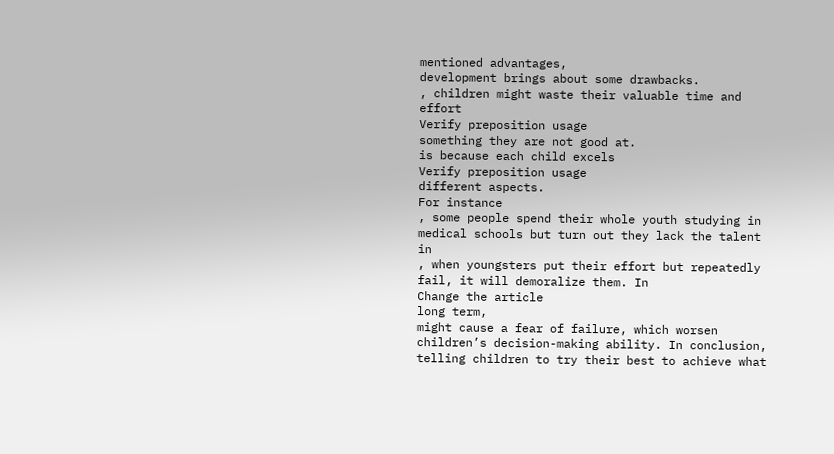mentioned advantages,
development brings about some drawbacks.
, children might waste their valuable time and effort
Verify preposition usage
something they are not good at.
is because each child excels
Verify preposition usage
different aspects.
For instance
, some people spend their whole youth studying in medical schools but turn out they lack the talent in
, when youngsters put their effort but repeatedly fail, it will demoralize them. In
Change the article
long term,
might cause a fear of failure, which worsen children’s decision-making ability. In conclusion, telling children to try their best to achieve what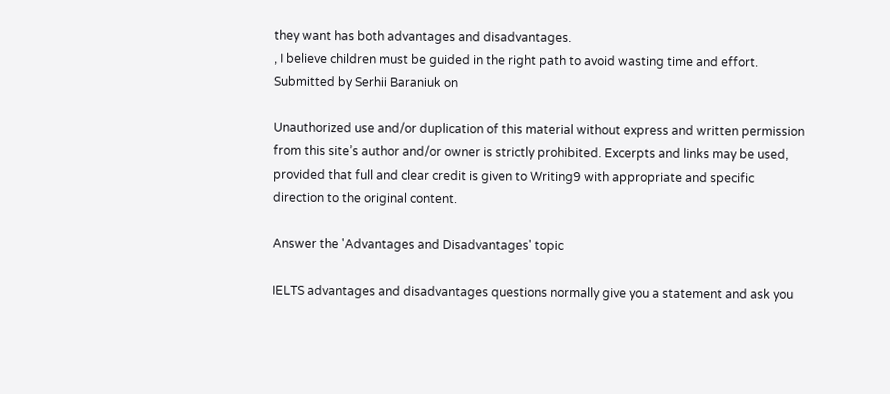they want has both advantages and disadvantages.
, I believe children must be guided in the right path to avoid wasting time and effort.
Submitted by Serhii Baraniuk on

Unauthorized use and/or duplication of this material without express and written permission from this site’s author and/or owner is strictly prohibited. Excerpts and links may be used, provided that full and clear credit is given to Writing9 with appropriate and specific direction to the original content.

Answer the 'Advantages and Disadvantages' topic

IELTS advantages and disadvantages questions normally give you a statement and ask you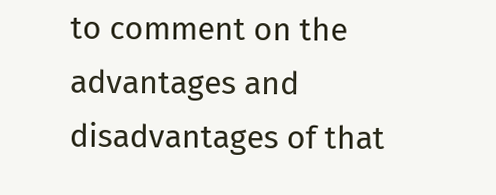to comment on the advantages and disadvantages of that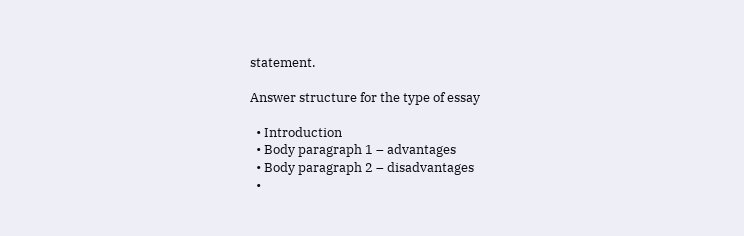statement.

Answer structure for the type of essay

  • Introduction
  • Body paragraph 1 – advantages
  • Body paragraph 2 – disadvantages
  •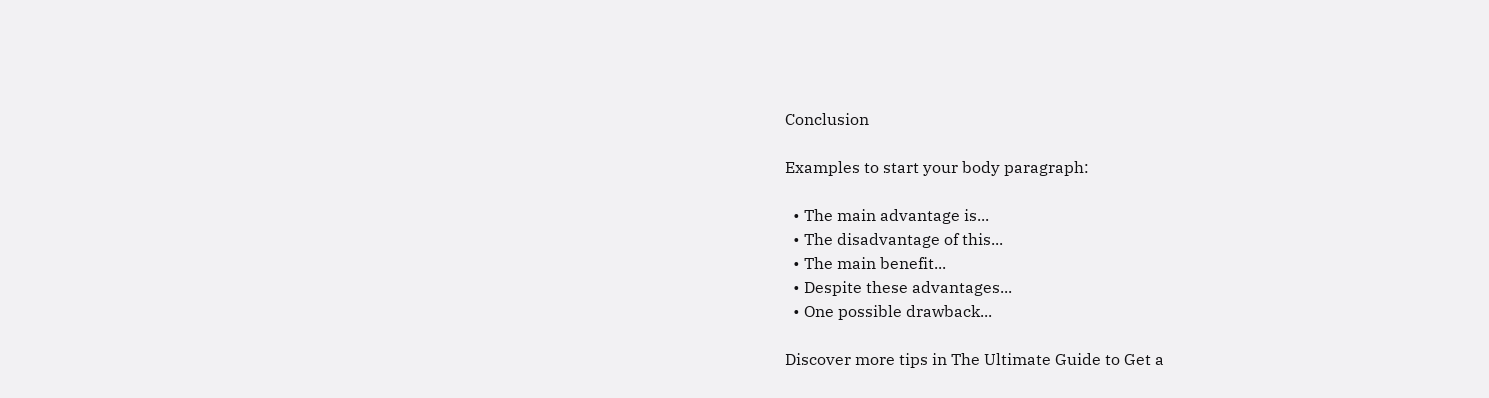Conclusion

Examples to start your body paragraph:

  • The main advantage is...
  • The disadvantage of this...
  • The main benefit...
  • Despite these advantages...
  • One possible drawback...

Discover more tips in The Ultimate Guide to Get a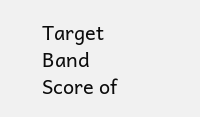Target Band Score of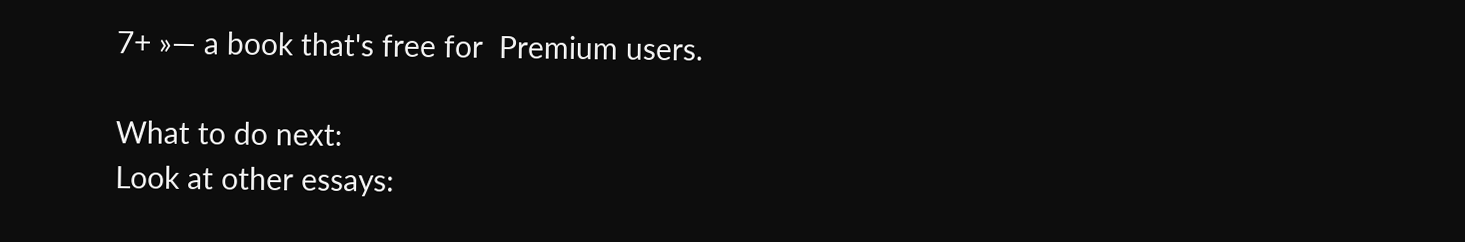7+ »— a book that's free for  Premium users.

What to do next:
Look at other essays: